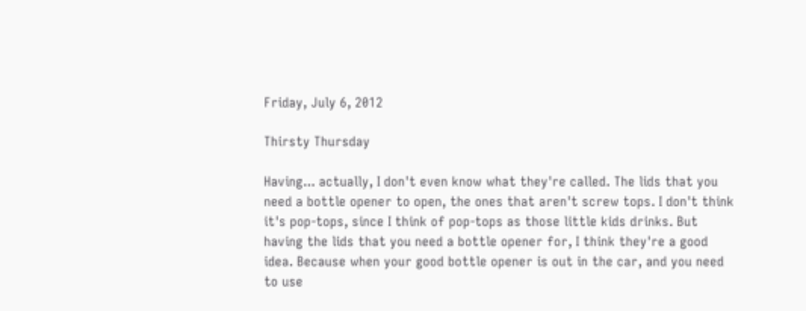Friday, July 6, 2012

Thirsty Thursday

Having... actually, I don't even know what they're called. The lids that you need a bottle opener to open, the ones that aren't screw tops. I don't think it's pop-tops, since I think of pop-tops as those little kids drinks. But having the lids that you need a bottle opener for, I think they're a good idea. Because when your good bottle opener is out in the car, and you need to use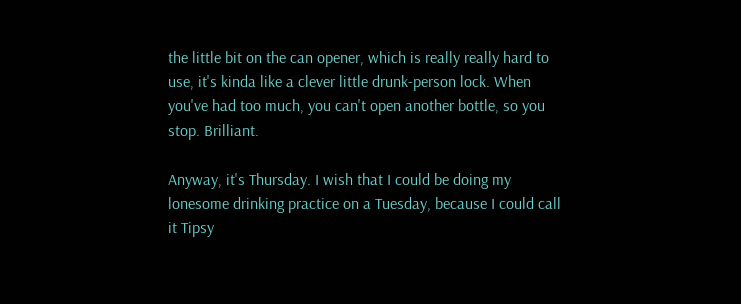the little bit on the can opener, which is really really hard to use, it's kinda like a clever little drunk-person lock. When you've had too much, you can't open another bottle, so you stop. Brilliant.

Anyway, it's Thursday. I wish that I could be doing my lonesome drinking practice on a Tuesday, because I could call it Tipsy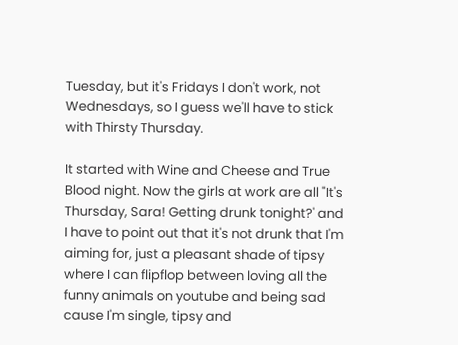Tuesday, but it's Fridays I don't work, not Wednesdays, so I guess we'll have to stick with Thirsty Thursday.

It started with Wine and Cheese and True Blood night. Now the girls at work are all "It's Thursday, Sara! Getting drunk tonight?' and I have to point out that it's not drunk that I'm aiming for, just a pleasant shade of tipsy where I can flipflop between loving all the funny animals on youtube and being sad cause I'm single, tipsy and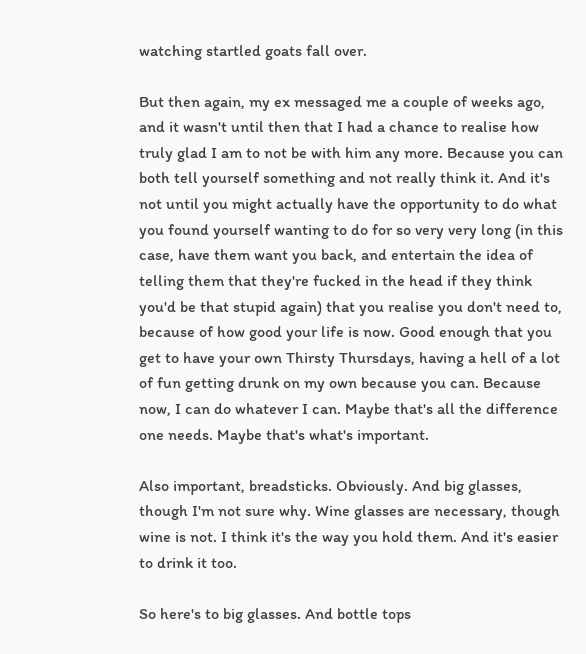watching startled goats fall over.

But then again, my ex messaged me a couple of weeks ago, and it wasn't until then that I had a chance to realise how truly glad I am to not be with him any more. Because you can both tell yourself something and not really think it. And it's not until you might actually have the opportunity to do what you found yourself wanting to do for so very very long (in this case, have them want you back, and entertain the idea of telling them that they're fucked in the head if they think you'd be that stupid again) that you realise you don't need to, because of how good your life is now. Good enough that you get to have your own Thirsty Thursdays, having a hell of a lot of fun getting drunk on my own because you can. Because now, I can do whatever I can. Maybe that's all the difference one needs. Maybe that's what's important.

Also important, breadsticks. Obviously. And big glasses, though I'm not sure why. Wine glasses are necessary, though wine is not. I think it's the way you hold them. And it's easier to drink it too.

So here's to big glasses. And bottle tops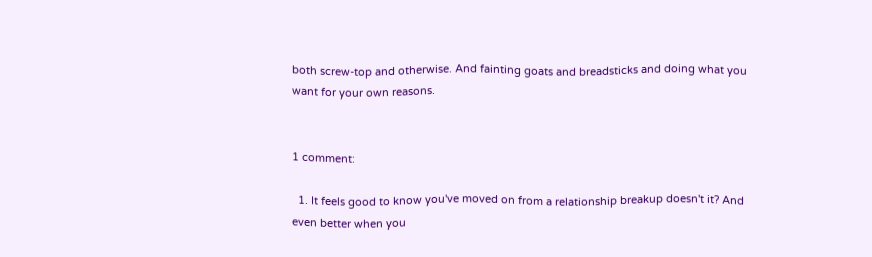both screw-top and otherwise. And fainting goats and breadsticks and doing what you want for your own reasons.


1 comment:

  1. It feels good to know you've moved on from a relationship breakup doesn't it? And even better when you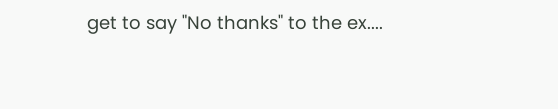get to say "No thanks" to the ex....